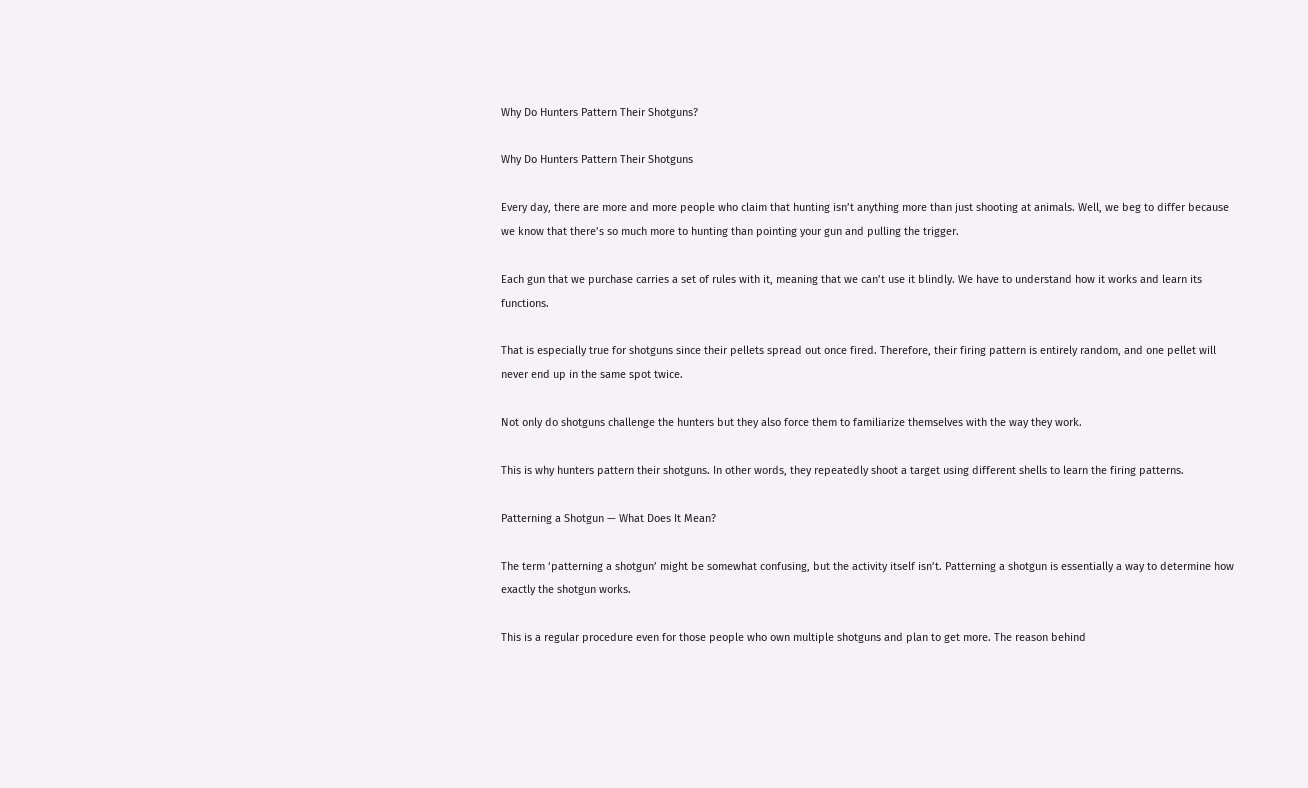Why Do Hunters Pattern Their Shotguns?

Why Do Hunters Pattern Their Shotguns

Every day, there are more and more people who claim that hunting isn’t anything more than just shooting at animals. Well, we beg to differ because we know that there’s so much more to hunting than pointing your gun and pulling the trigger.

Each gun that we purchase carries a set of rules with it, meaning that we can’t use it blindly. We have to understand how it works and learn its functions.

That is especially true for shotguns since their pellets spread out once fired. Therefore, their firing pattern is entirely random, and one pellet will never end up in the same spot twice.

Not only do shotguns challenge the hunters but they also force them to familiarize themselves with the way they work.

This is why hunters pattern their shotguns. In other words, they repeatedly shoot a target using different shells to learn the firing patterns.

Patterning a Shotgun — What Does It Mean?

The term ‘patterning a shotgun’ might be somewhat confusing, but the activity itself isn’t. Patterning a shotgun is essentially a way to determine how exactly the shotgun works.

This is a regular procedure even for those people who own multiple shotguns and plan to get more. The reason behind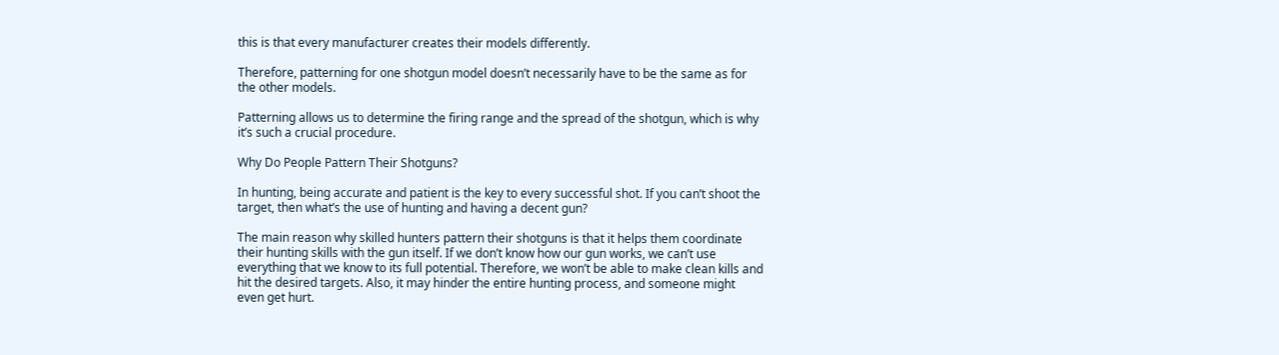this is that every manufacturer creates their models differently.

Therefore, patterning for one shotgun model doesn’t necessarily have to be the same as for the other models.

Patterning allows us to determine the firing range and the spread of the shotgun, which is why it’s such a crucial procedure.

Why Do People Pattern Their Shotguns?

In hunting, being accurate and patient is the key to every successful shot. If you can’t shoot the target, then what’s the use of hunting and having a decent gun?

The main reason why skilled hunters pattern their shotguns is that it helps them coordinate their hunting skills with the gun itself. If we don’t know how our gun works, we can’t use everything that we know to its full potential. Therefore, we won’t be able to make clean kills and hit the desired targets. Also, it may hinder the entire hunting process, and someone might even get hurt.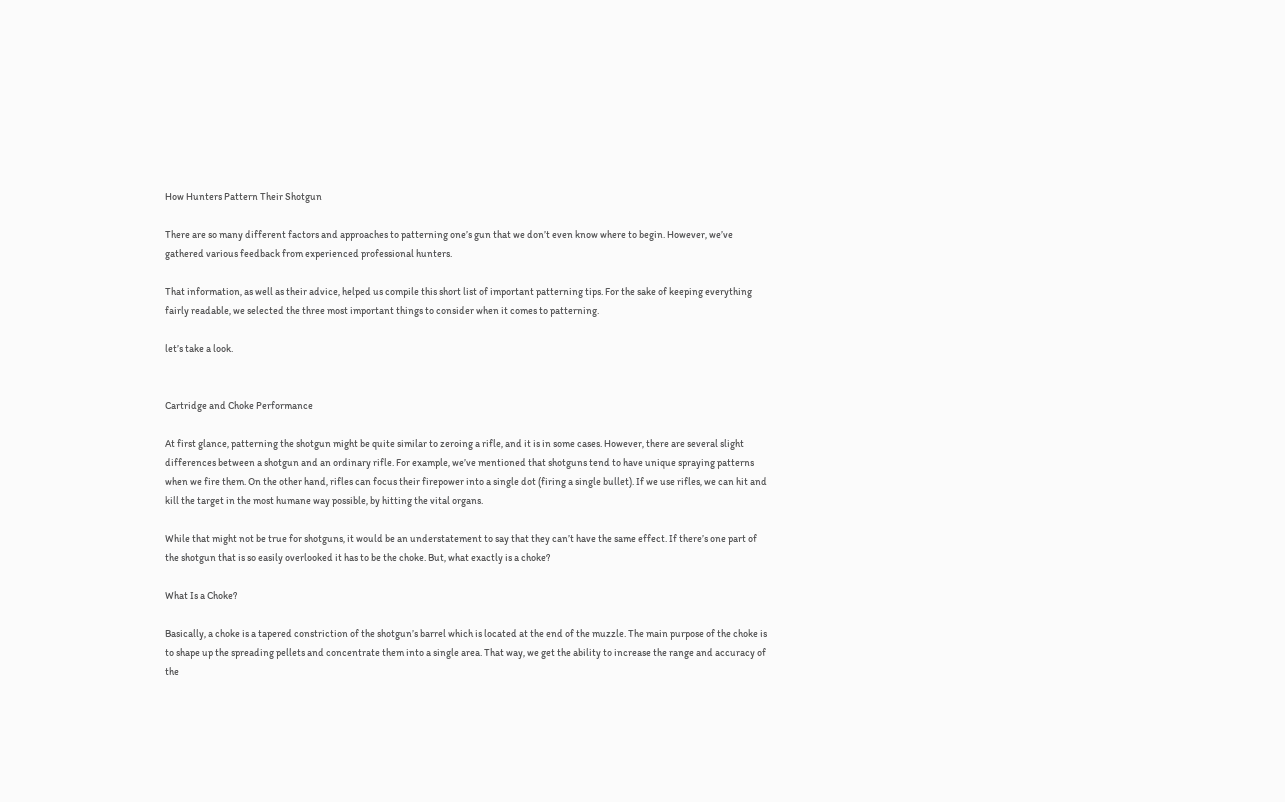How Hunters Pattern Their Shotgun

There are so many different factors and approaches to patterning one’s gun that we don’t even know where to begin. However, we’ve gathered various feedback from experienced professional hunters.

That information, as well as their advice, helped us compile this short list of important patterning tips. For the sake of keeping everything fairly readable, we selected the three most important things to consider when it comes to patterning.

let’s take a look.


Cartridge and Choke Performance

At first glance, patterning the shotgun might be quite similar to zeroing a rifle, and it is in some cases. However, there are several slight differences between a shotgun and an ordinary rifle. For example, we’ve mentioned that shotguns tend to have unique spraying patterns when we fire them. On the other hand, rifles can focus their firepower into a single dot (firing a single bullet). If we use rifles, we can hit and kill the target in the most humane way possible, by hitting the vital organs.

While that might not be true for shotguns, it would be an understatement to say that they can’t have the same effect. If there’s one part of the shotgun that is so easily overlooked it has to be the choke. But, what exactly is a choke?

What Is a Choke?

Basically, a choke is a tapered constriction of the shotgun’s barrel which is located at the end of the muzzle. The main purpose of the choke is to shape up the spreading pellets and concentrate them into a single area. That way, we get the ability to increase the range and accuracy of the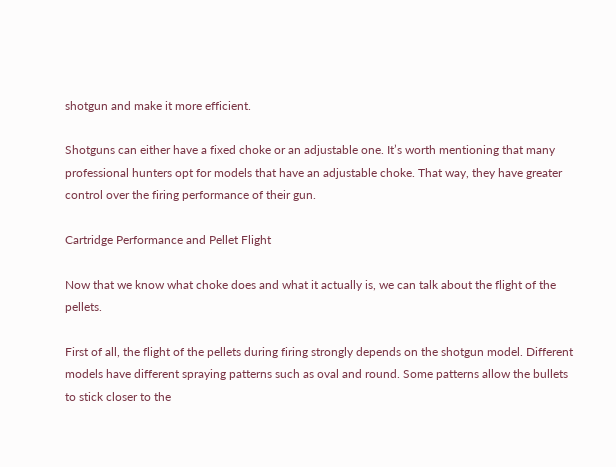shotgun and make it more efficient.

Shotguns can either have a fixed choke or an adjustable one. It’s worth mentioning that many professional hunters opt for models that have an adjustable choke. That way, they have greater control over the firing performance of their gun.

Cartridge Performance and Pellet Flight

Now that we know what choke does and what it actually is, we can talk about the flight of the pellets.

First of all, the flight of the pellets during firing strongly depends on the shotgun model. Different models have different spraying patterns such as oval and round. Some patterns allow the bullets to stick closer to the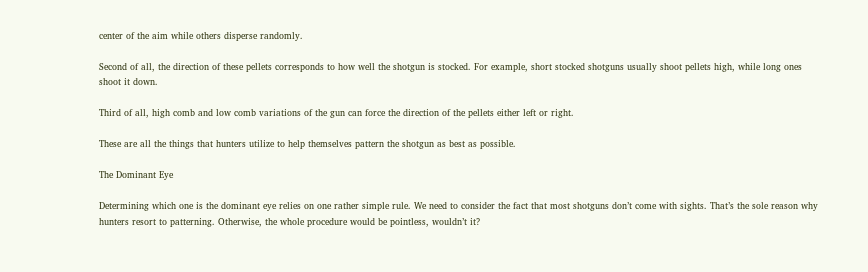center of the aim while others disperse randomly.

Second of all, the direction of these pellets corresponds to how well the shotgun is stocked. For example, short stocked shotguns usually shoot pellets high, while long ones shoot it down.

Third of all, high comb and low comb variations of the gun can force the direction of the pellets either left or right.

These are all the things that hunters utilize to help themselves pattern the shotgun as best as possible.

The Dominant Eye

Determining which one is the dominant eye relies on one rather simple rule. We need to consider the fact that most shotguns don’t come with sights. That’s the sole reason why hunters resort to patterning. Otherwise, the whole procedure would be pointless, wouldn’t it?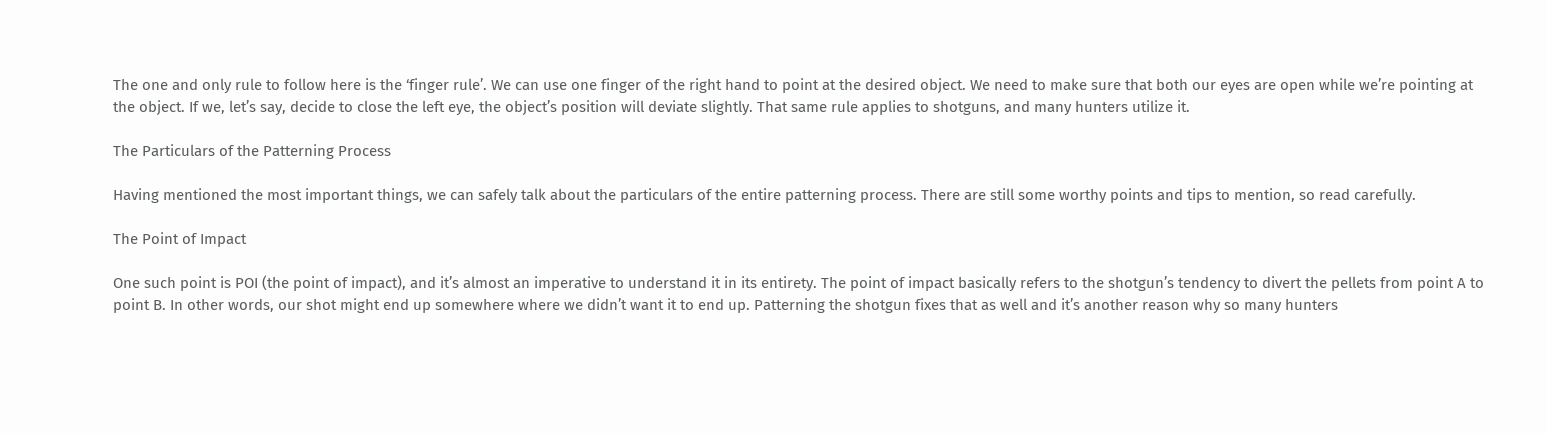The one and only rule to follow here is the ‘finger rule’. We can use one finger of the right hand to point at the desired object. We need to make sure that both our eyes are open while we’re pointing at the object. If we, let’s say, decide to close the left eye, the object’s position will deviate slightly. That same rule applies to shotguns, and many hunters utilize it.

The Particulars of the Patterning Process

Having mentioned the most important things, we can safely talk about the particulars of the entire patterning process. There are still some worthy points and tips to mention, so read carefully.

The Point of Impact

One such point is POI (the point of impact), and it’s almost an imperative to understand it in its entirety. The point of impact basically refers to the shotgun’s tendency to divert the pellets from point A to point B. In other words, our shot might end up somewhere where we didn’t want it to end up. Patterning the shotgun fixes that as well and it’s another reason why so many hunters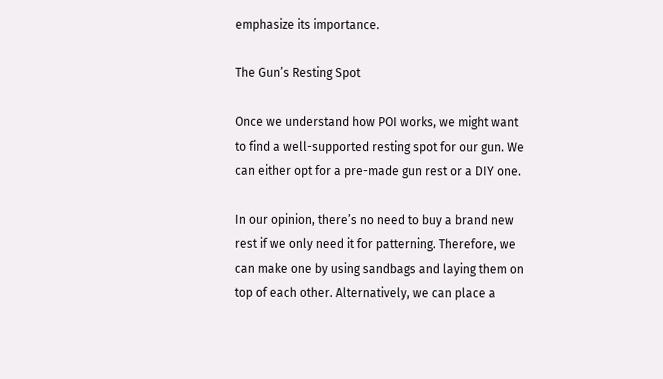emphasize its importance.

The Gun’s Resting Spot

Once we understand how POI works, we might want to find a well-supported resting spot for our gun. We can either opt for a pre-made gun rest or a DIY one.

In our opinion, there’s no need to buy a brand new rest if we only need it for patterning. Therefore, we can make one by using sandbags and laying them on top of each other. Alternatively, we can place a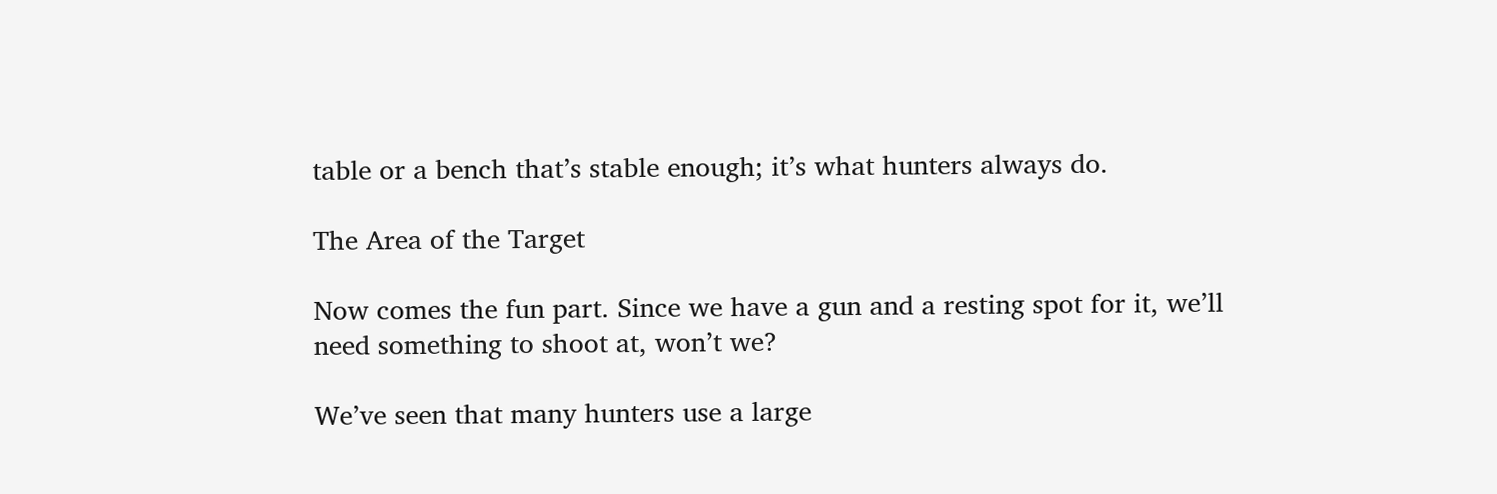table or a bench that’s stable enough; it’s what hunters always do.

The Area of the Target

Now comes the fun part. Since we have a gun and a resting spot for it, we’ll need something to shoot at, won’t we?

We’ve seen that many hunters use a large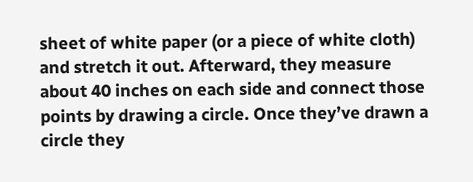sheet of white paper (or a piece of white cloth) and stretch it out. Afterward, they measure about 40 inches on each side and connect those points by drawing a circle. Once they’ve drawn a circle they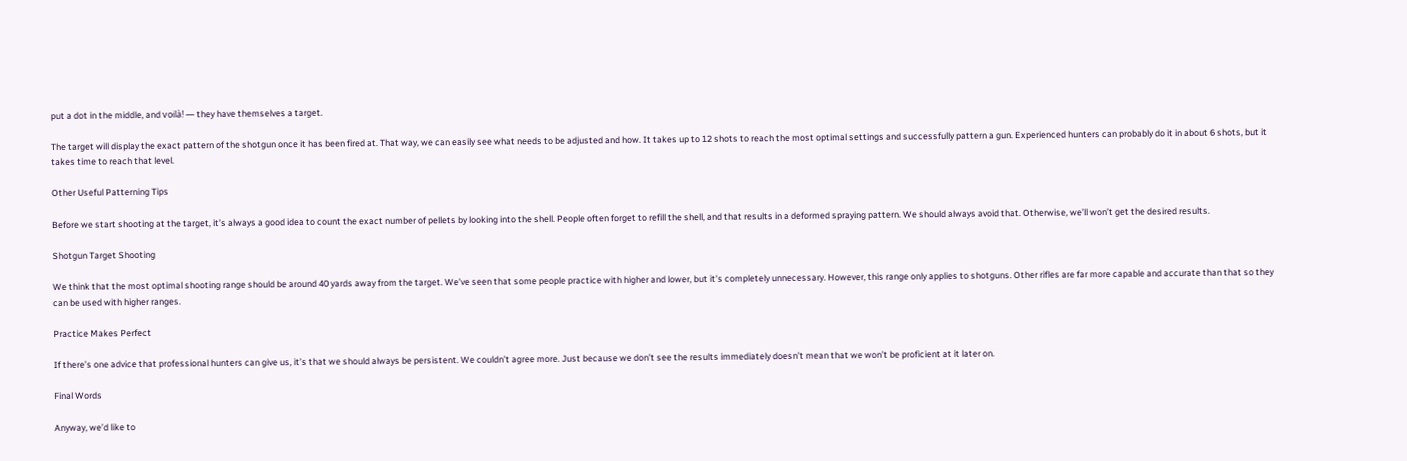put a dot in the middle, and voilà! — they have themselves a target.

The target will display the exact pattern of the shotgun once it has been fired at. That way, we can easily see what needs to be adjusted and how. It takes up to 12 shots to reach the most optimal settings and successfully pattern a gun. Experienced hunters can probably do it in about 6 shots, but it takes time to reach that level.

Other Useful Patterning Tips

Before we start shooting at the target, it’s always a good idea to count the exact number of pellets by looking into the shell. People often forget to refill the shell, and that results in a deformed spraying pattern. We should always avoid that. Otherwise, we’ll won’t get the desired results.

Shotgun Target Shooting

We think that the most optimal shooting range should be around 40 yards away from the target. We’ve seen that some people practice with higher and lower, but it’s completely unnecessary. However, this range only applies to shotguns. Other rifles are far more capable and accurate than that so they can be used with higher ranges.

Practice Makes Perfect

If there’s one advice that professional hunters can give us, it’s that we should always be persistent. We couldn’t agree more. Just because we don’t see the results immediately doesn’t mean that we won’t be proficient at it later on.

Final Words

Anyway, we’d like to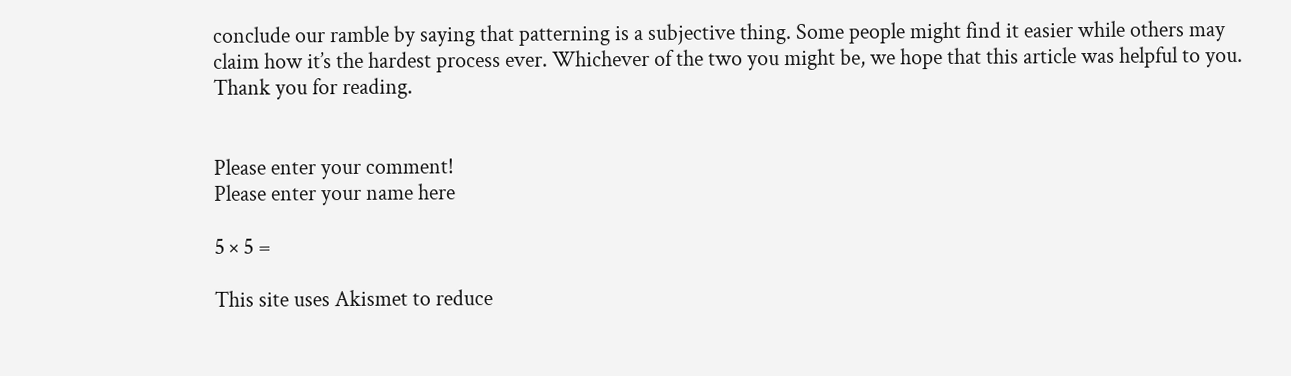conclude our ramble by saying that patterning is a subjective thing. Some people might find it easier while others may claim how it’s the hardest process ever. Whichever of the two you might be, we hope that this article was helpful to you. Thank you for reading.


Please enter your comment!
Please enter your name here

5 × 5 =

This site uses Akismet to reduce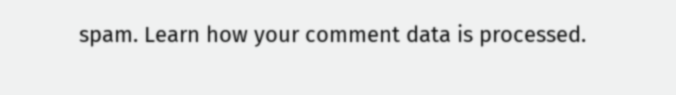spam. Learn how your comment data is processed.